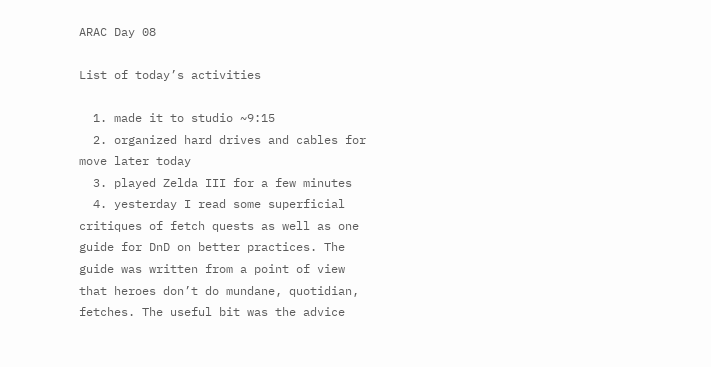ARAC Day 08

List of today’s activities

  1. made it to studio ~9:15
  2. organized hard drives and cables for move later today
  3. played Zelda III for a few minutes
  4. yesterday I read some superficial critiques of fetch quests as well as one guide for DnD on better practices. The guide was written from a point of view that heroes don’t do mundane, quotidian, fetches. The useful bit was the advice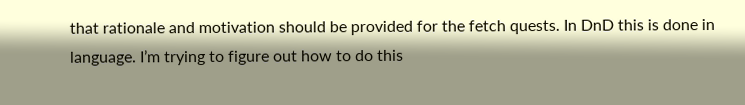that rationale and motivation should be provided for the fetch quests. In DnD this is done in language. I’m trying to figure out how to do this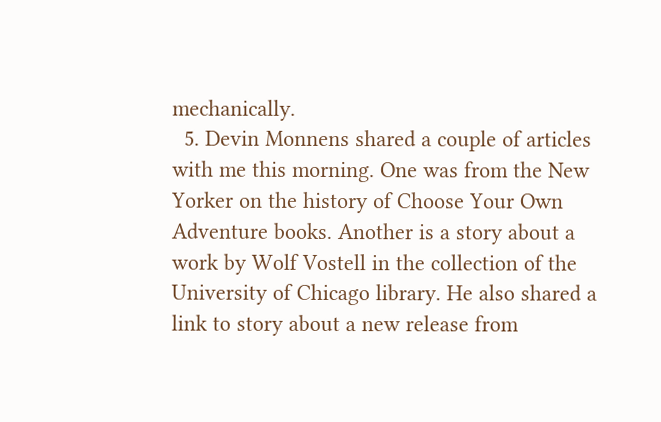mechanically.
  5. Devin Monnens shared a couple of articles with me this morning. One was from the New Yorker on the history of Choose Your Own Adventure books. Another is a story about a work by Wolf Vostell in the collection of the University of Chicago library. He also shared a link to story about a new release from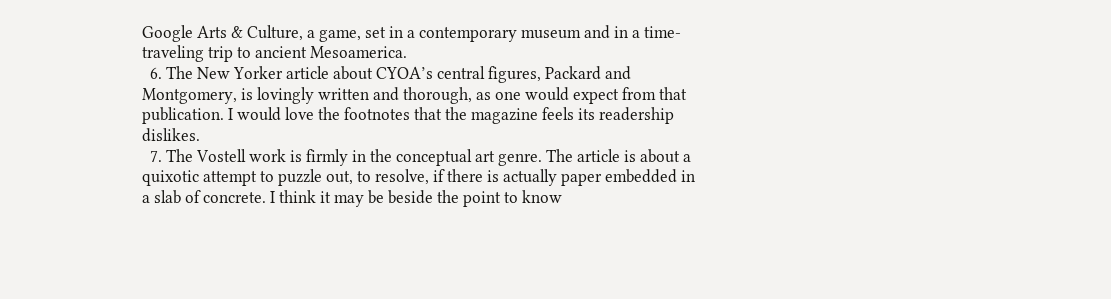Google Arts & Culture, a game, set in a contemporary museum and in a time-traveling trip to ancient Mesoamerica.
  6. The New Yorker article about CYOA’s central figures, Packard and Montgomery, is lovingly written and thorough, as one would expect from that publication. I would love the footnotes that the magazine feels its readership dislikes.
  7. The Vostell work is firmly in the conceptual art genre. The article is about a quixotic attempt to puzzle out, to resolve, if there is actually paper embedded in a slab of concrete. I think it may be beside the point to know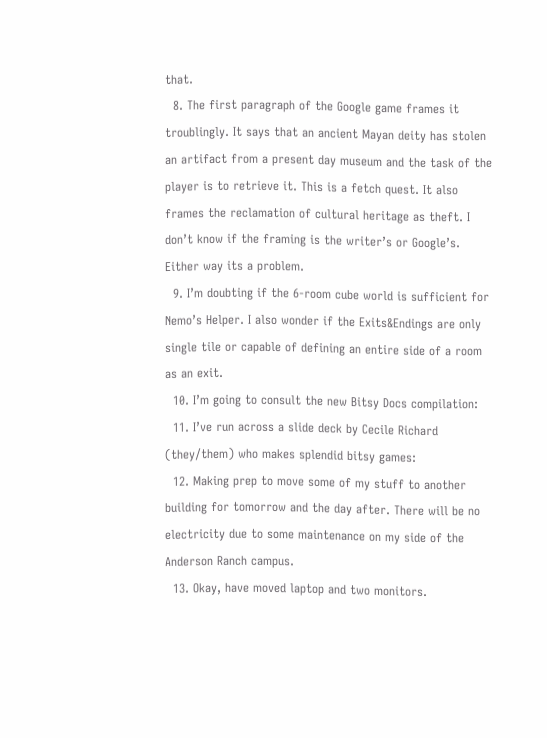that.
  8. The first paragraph of the Google game frames it troublingly. It says that an ancient Mayan deity has stolen an artifact from a present day museum and the task of the player is to retrieve it. This is a fetch quest. It also frames the reclamation of cultural heritage as theft. I don’t know if the framing is the writer’s or Google’s. Either way its a problem.
  9. I’m doubting if the 6-room cube world is sufficient for Nemo’s Helper. I also wonder if the Exits&Endings are only single tile or capable of defining an entire side of a room as an exit.
  10. I’m going to consult the new Bitsy Docs compilation:
  11. I’ve run across a slide deck by Cecile Richard (they/them) who makes splendid bitsy games:
  12. Making prep to move some of my stuff to another building for tomorrow and the day after. There will be no electricity due to some maintenance on my side of the Anderson Ranch campus.
  13. Okay, have moved laptop and two monitors.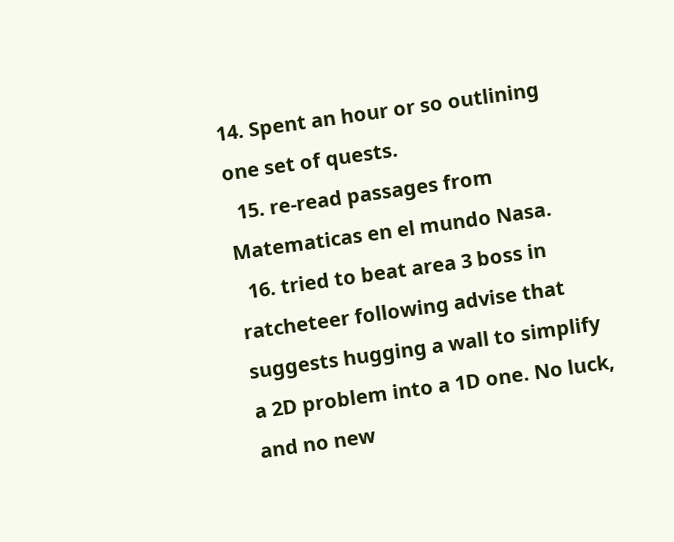14. Spent an hour or so outlining one set of quests.
  15. re-read passages from Matematicas en el mundo Nasa.
  16. tried to beat area 3 boss in ratcheteer following advise that suggests hugging a wall to simplify a 2D problem into a 1D one. No luck, and no new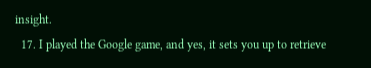insight.
  17. I played the Google game, and yes, it sets you up to retrieve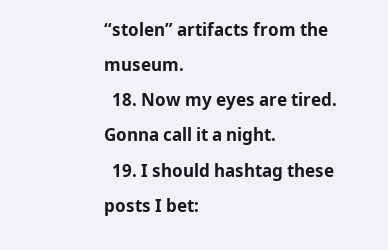“stolen” artifacts from the museum.
  18. Now my eyes are tired. Gonna call it a night.
  19. I should hashtag these posts I bet: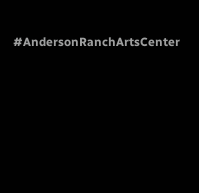#AndersonRanchArtsCenter